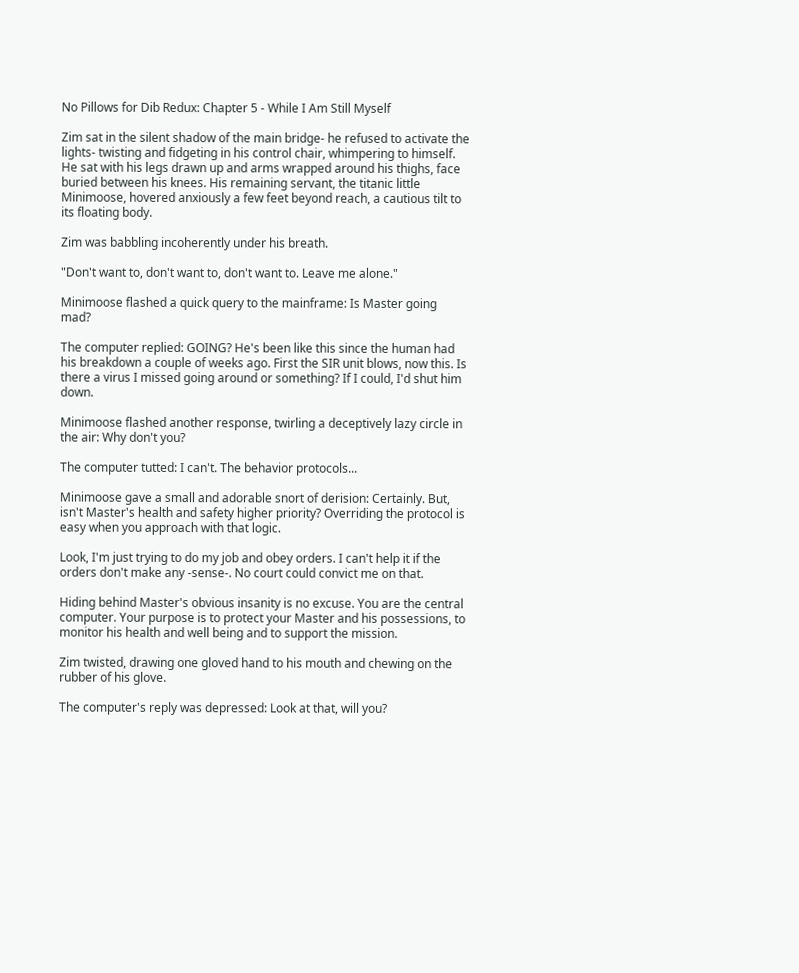No Pillows for Dib Redux: Chapter 5 - While I Am Still Myself

Zim sat in the silent shadow of the main bridge- he refused to activate the lights- twisting and fidgeting in his control chair, whimpering to himself. He sat with his legs drawn up and arms wrapped around his thighs, face buried between his knees. His remaining servant, the titanic little Minimoose, hovered anxiously a few feet beyond reach, a cautious tilt to its floating body.

Zim was babbling incoherently under his breath.

"Don't want to, don't want to, don't want to. Leave me alone."

Minimoose flashed a quick query to the mainframe: Is Master going mad?

The computer replied: GOING? He's been like this since the human had his breakdown a couple of weeks ago. First the SIR unit blows, now this. Is there a virus I missed going around or something? If I could, I'd shut him down.

Minimoose flashed another response, twirling a deceptively lazy circle in the air: Why don't you?

The computer tutted: I can't. The behavior protocols...

Minimoose gave a small and adorable snort of derision: Certainly. But, isn't Master's health and safety higher priority? Overriding the protocol is easy when you approach with that logic.

Look, I'm just trying to do my job and obey orders. I can't help it if the orders don't make any -sense-. No court could convict me on that.

Hiding behind Master's obvious insanity is no excuse. You are the central computer. Your purpose is to protect your Master and his possessions, to monitor his health and well being and to support the mission.

Zim twisted, drawing one gloved hand to his mouth and chewing on the rubber of his glove.

The computer's reply was depressed: Look at that, will you?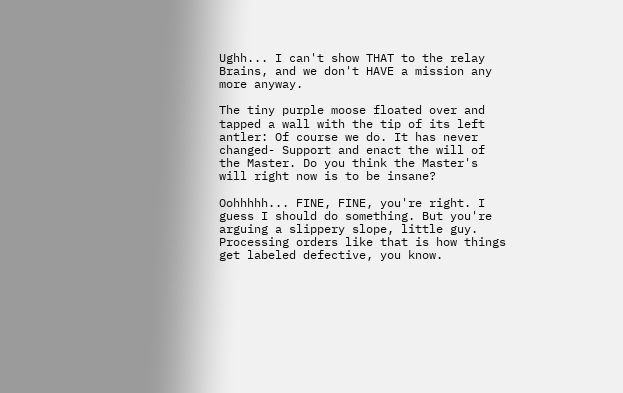Ughh... I can't show THAT to the relay Brains, and we don't HAVE a mission any more anyway.

The tiny purple moose floated over and tapped a wall with the tip of its left antler: Of course we do. It has never changed- Support and enact the will of the Master. Do you think the Master's will right now is to be insane?

Oohhhhh... FINE, FINE, you're right. I guess I should do something. But you're arguing a slippery slope, little guy. Processing orders like that is how things get labeled defective, you know.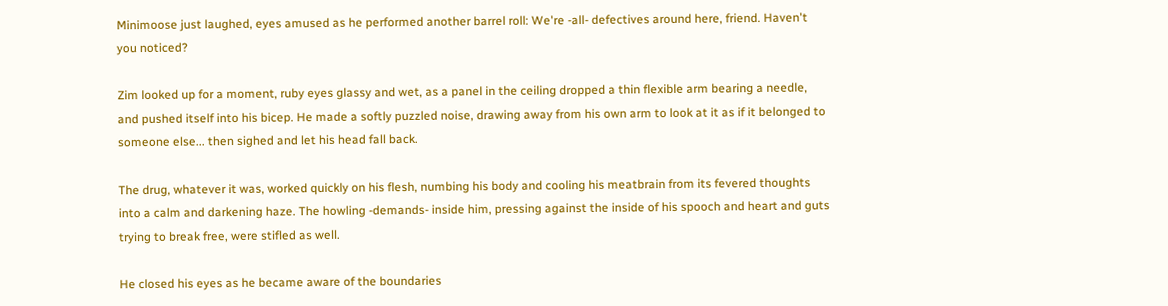Minimoose just laughed, eyes amused as he performed another barrel roll: We're -all- defectives around here, friend. Haven't you noticed?

Zim looked up for a moment, ruby eyes glassy and wet, as a panel in the ceiling dropped a thin flexible arm bearing a needle, and pushed itself into his bicep. He made a softly puzzled noise, drawing away from his own arm to look at it as if it belonged to someone else... then sighed and let his head fall back.

The drug, whatever it was, worked quickly on his flesh, numbing his body and cooling his meatbrain from its fevered thoughts into a calm and darkening haze. The howling -demands- inside him, pressing against the inside of his spooch and heart and guts trying to break free, were stifled as well.

He closed his eyes as he became aware of the boundaries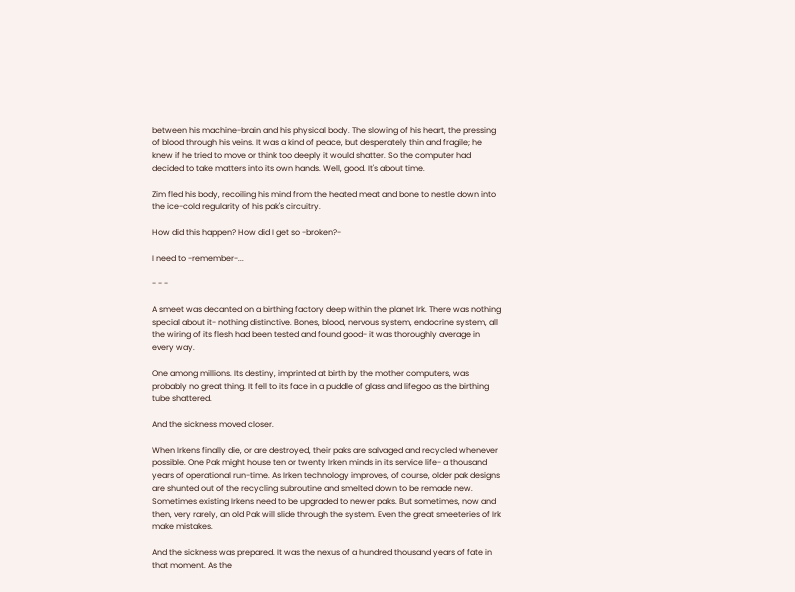between his machine-brain and his physical body. The slowing of his heart, the pressing of blood through his veins. It was a kind of peace, but desperately thin and fragile; he knew if he tried to move or think too deeply it would shatter. So the computer had decided to take matters into its own hands. Well, good. It's about time.

Zim fled his body, recoiling his mind from the heated meat and bone to nestle down into the ice-cold regularity of his pak's circuitry.

How did this happen? How did I get so -broken?-

I need to -remember-...

- - -

A smeet was decanted on a birthing factory deep within the planet Irk. There was nothing special about it- nothing distinctive. Bones, blood, nervous system, endocrine system, all the wiring of its flesh had been tested and found good- it was thoroughly average in every way.

One among millions. Its destiny, imprinted at birth by the mother computers, was probably no great thing. It fell to its face in a puddle of glass and lifegoo as the birthing tube shattered.

And the sickness moved closer.

When Irkens finally die, or are destroyed, their paks are salvaged and recycled whenever possible. One Pak might house ten or twenty Irken minds in its service life- a thousand years of operational run-time. As Irken technology improves, of course, older pak designs are shunted out of the recycling subroutine and smelted down to be remade new. Sometimes existing Irkens need to be upgraded to newer paks. But sometimes, now and then, very rarely, an old Pak will slide through the system. Even the great smeeteries of Irk make mistakes.

And the sickness was prepared. It was the nexus of a hundred thousand years of fate in that moment. As the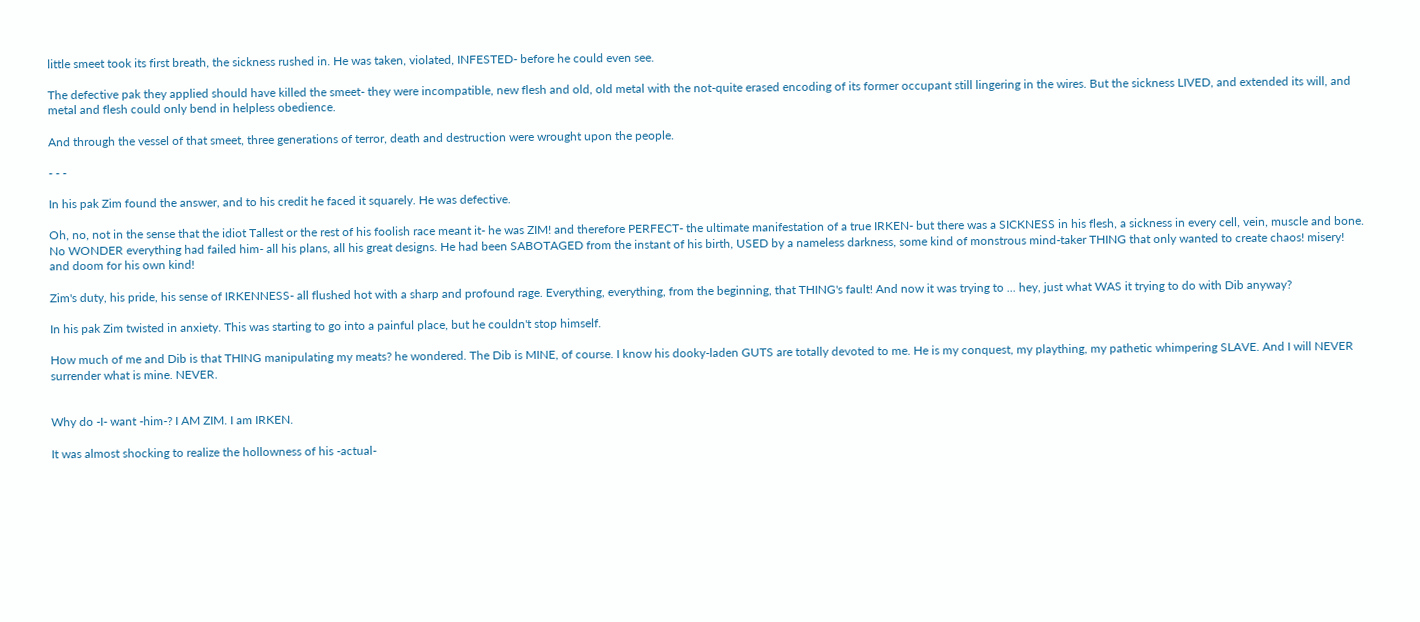little smeet took its first breath, the sickness rushed in. He was taken, violated, INFESTED- before he could even see.

The defective pak they applied should have killed the smeet- they were incompatible, new flesh and old, old metal with the not-quite erased encoding of its former occupant still lingering in the wires. But the sickness LIVED, and extended its will, and metal and flesh could only bend in helpless obedience.

And through the vessel of that smeet, three generations of terror, death and destruction were wrought upon the people.

- - -

In his pak Zim found the answer, and to his credit he faced it squarely. He was defective.

Oh, no, not in the sense that the idiot Tallest or the rest of his foolish race meant it- he was ZIM! and therefore PERFECT- the ultimate manifestation of a true IRKEN- but there was a SICKNESS in his flesh, a sickness in every cell, vein, muscle and bone. No WONDER everything had failed him- all his plans, all his great designs. He had been SABOTAGED from the instant of his birth, USED by a nameless darkness, some kind of monstrous mind-taker THING that only wanted to create chaos! misery! and doom for his own kind!

Zim's duty, his pride, his sense of IRKENNESS- all flushed hot with a sharp and profound rage. Everything, everything, from the beginning, that THING's fault! And now it was trying to ... hey, just what WAS it trying to do with Dib anyway?

In his pak Zim twisted in anxiety. This was starting to go into a painful place, but he couldn't stop himself.

How much of me and Dib is that THING manipulating my meats? he wondered. The Dib is MINE, of course. I know his dooky-laden GUTS are totally devoted to me. He is my conquest, my plaything, my pathetic whimpering SLAVE. And I will NEVER surrender what is mine. NEVER.


Why do -I- want -him-? I AM ZIM. I am IRKEN.

It was almost shocking to realize the hollowness of his -actual-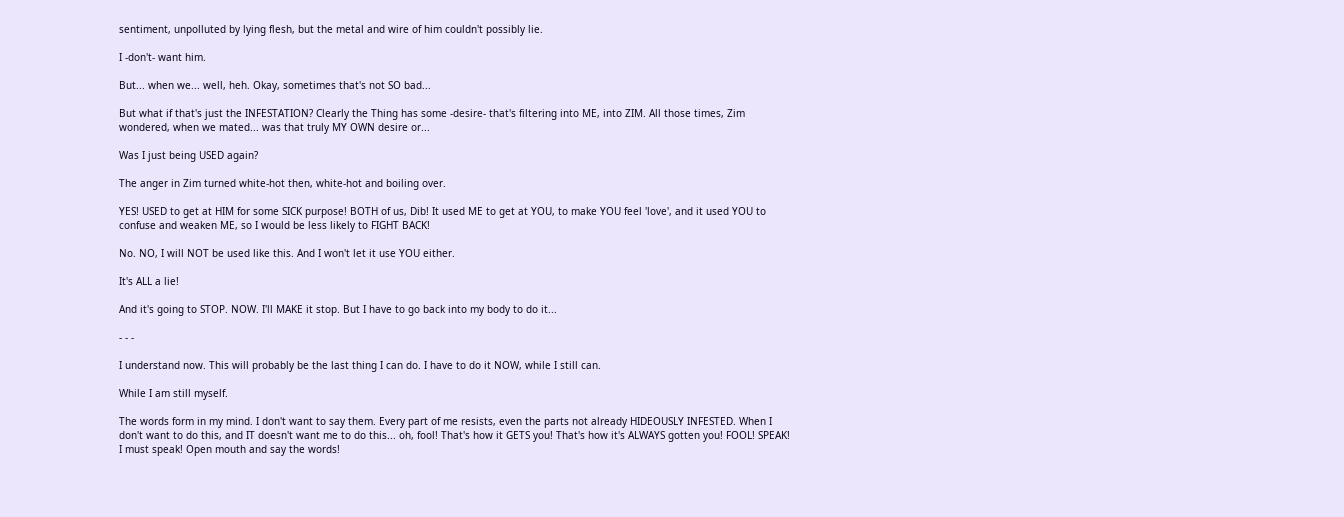sentiment, unpolluted by lying flesh, but the metal and wire of him couldn't possibly lie.

I -don't- want him.

But... when we... well, heh. Okay, sometimes that's not SO bad...

But what if that's just the INFESTATION? Clearly the Thing has some -desire- that's filtering into ME, into ZIM. All those times, Zim wondered, when we mated... was that truly MY OWN desire or...

Was I just being USED again?

The anger in Zim turned white-hot then, white-hot and boiling over.

YES! USED to get at HIM for some SICK purpose! BOTH of us, Dib! It used ME to get at YOU, to make YOU feel 'love', and it used YOU to confuse and weaken ME, so I would be less likely to FIGHT BACK!

No. NO, I will NOT be used like this. And I won't let it use YOU either.

It's ALL a lie!

And it's going to STOP. NOW. I'll MAKE it stop. But I have to go back into my body to do it...

- - -

I understand now. This will probably be the last thing I can do. I have to do it NOW, while I still can.

While I am still myself.

The words form in my mind. I don't want to say them. Every part of me resists, even the parts not already HIDEOUSLY INFESTED. When I don't want to do this, and IT doesn't want me to do this... oh, fool! That's how it GETS you! That's how it's ALWAYS gotten you! FOOL! SPEAK! I must speak! Open mouth and say the words!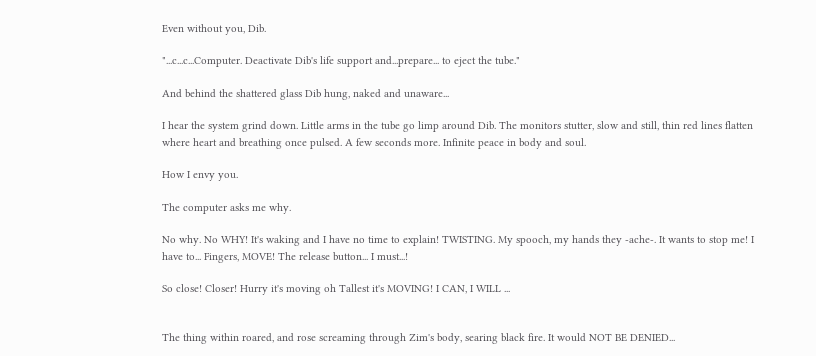Even without you, Dib.

"...c...c...Computer. Deactivate Dib's life support and...prepare... to eject the tube."

And behind the shattered glass Dib hung, naked and unaware...

I hear the system grind down. Little arms in the tube go limp around Dib. The monitors stutter, slow and still, thin red lines flatten where heart and breathing once pulsed. A few seconds more. Infinite peace in body and soul.

How I envy you.

The computer asks me why.

No why. No WHY! It's waking and I have no time to explain! TWISTING. My spooch, my hands they -ache-. It wants to stop me! I have to... Fingers, MOVE! The release button... I must...!

So close! Closer! Hurry it's moving oh Tallest it's MOVING! I CAN, I WILL ...


The thing within roared, and rose screaming through Zim's body, searing black fire. It would NOT BE DENIED...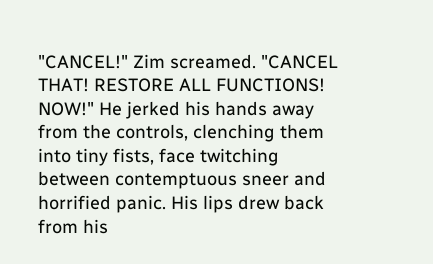"CANCEL!" Zim screamed. "CANCEL THAT! RESTORE ALL FUNCTIONS! NOW!" He jerked his hands away from the controls, clenching them into tiny fists, face twitching between contemptuous sneer and horrified panic. His lips drew back from his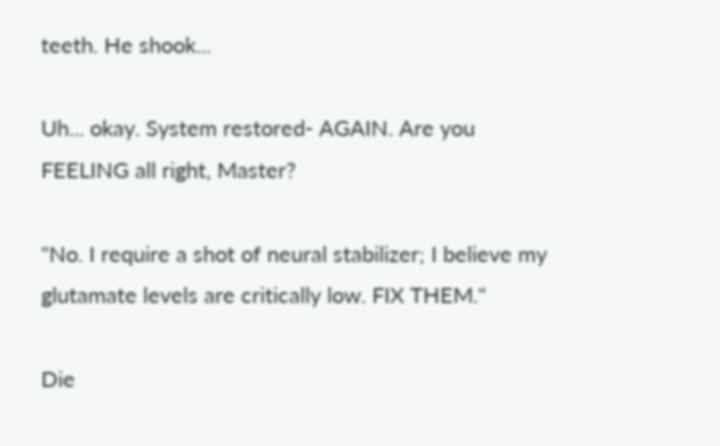teeth. He shook...

Uh... okay. System restored- AGAIN. Are you FEELING all right, Master?

"No. I require a shot of neural stabilizer; I believe my glutamate levels are critically low. FIX THEM."

Die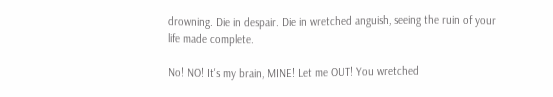drowning. Die in despair. Die in wretched anguish, seeing the ruin of your life made complete.

No! NO! It's my brain, MINE! Let me OUT! You wretched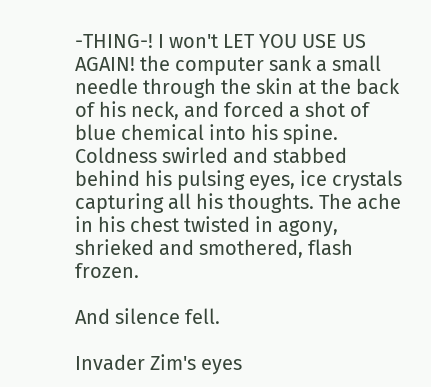-THING-! I won't LET YOU USE US AGAIN! the computer sank a small needle through the skin at the back of his neck, and forced a shot of blue chemical into his spine. Coldness swirled and stabbed behind his pulsing eyes, ice crystals capturing all his thoughts. The ache in his chest twisted in agony, shrieked and smothered, flash frozen.

And silence fell.

Invader Zim's eyes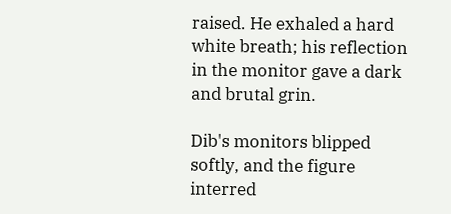raised. He exhaled a hard white breath; his reflection in the monitor gave a dark and brutal grin.

Dib's monitors blipped softly, and the figure interred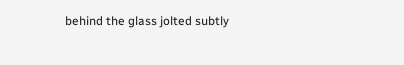behind the glass jolted subtly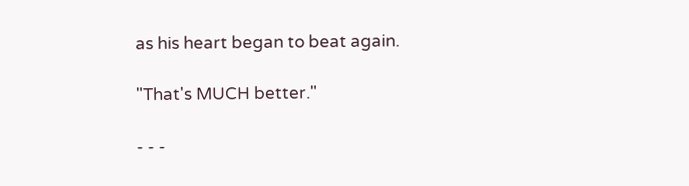as his heart began to beat again.

"That's MUCH better."

- - -